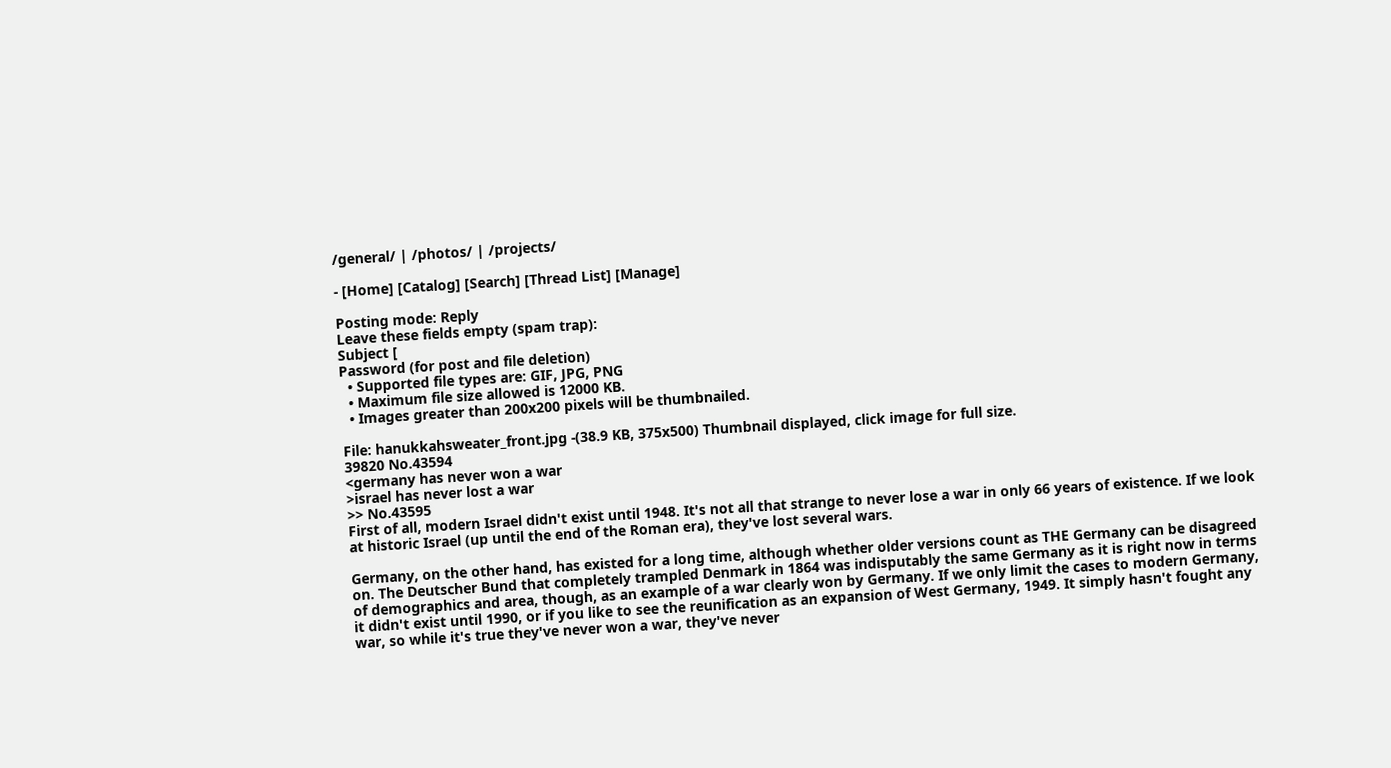/general/ | /photos/ | /projects/

- [Home] [Catalog] [Search] [Thread List] [Manage]

Posting mode: Reply
Leave these fields empty (spam trap):
Subject [
Password (for post and file deletion)
  • Supported file types are: GIF, JPG, PNG
  • Maximum file size allowed is 12000 KB.
  • Images greater than 200x200 pixels will be thumbnailed.

File: hanukkahsweater_front.jpg -(38.9 KB, 375x500) Thumbnail displayed, click image for full size.
39820 No.43594
<germany has never won a war
>israel has never lost a war
>> No.43595
First of all, modern Israel didn't exist until 1948. It's not all that strange to never lose a war in only 66 years of existence. If we look at historic Israel (up until the end of the Roman era), they've lost several wars.

Germany, on the other hand, has existed for a long time, although whether older versions count as THE Germany can be disagreed on. The Deutscher Bund that completely trampled Denmark in 1864 was indisputably the same Germany as it is right now in terms of demographics and area, though, as an example of a war clearly won by Germany. If we only limit the cases to modern Germany, it didn't exist until 1990, or if you like to see the reunification as an expansion of West Germany, 1949. It simply hasn't fought any war, so while it's true they've never won a war, they've never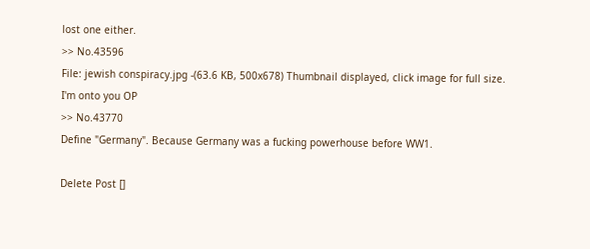lost one either.
>> No.43596
File: jewish conspiracy.jpg -(63.6 KB, 500x678) Thumbnail displayed, click image for full size.
I'm onto you OP
>> No.43770
Define "Germany". Because Germany was a fucking powerhouse before WW1.

Delete Post []